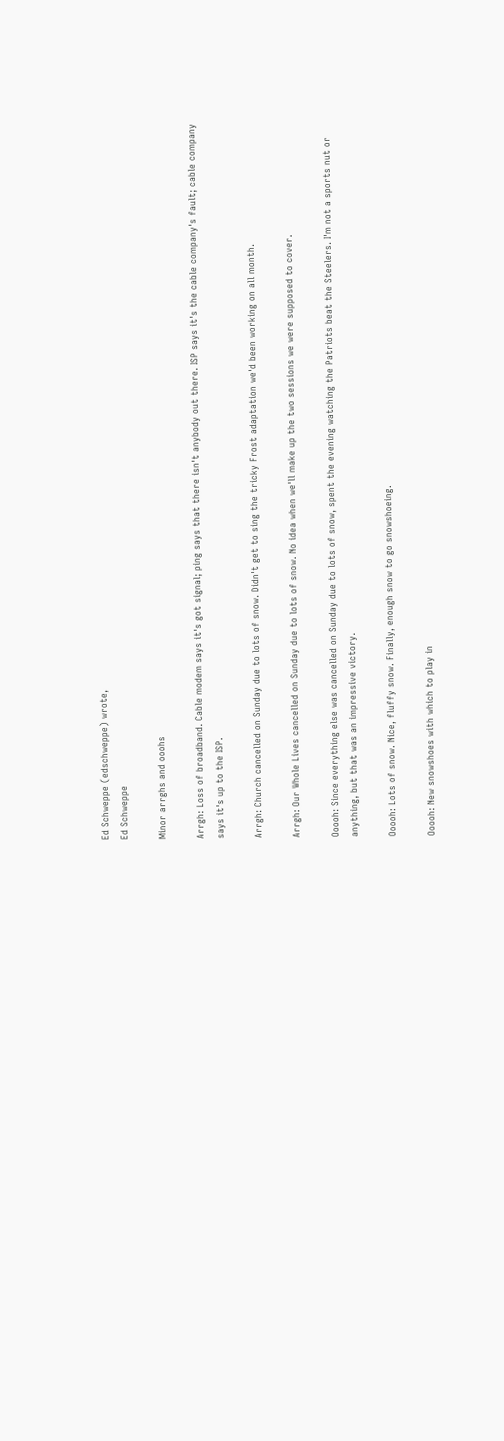Ed Schweppe (edschweppe) wrote,
Ed Schweppe

Minor arrghs and ooohs

Arrgh: Loss of broadband. Cable modem says it's got signal; ping says that there isn't anybody out there. ISP says it's the cable company's fault; cable company says it's up to the ISP.

Arrgh: Church cancelled on Sunday due to lots of snow. Didn't get to sing the tricky Frost adaptation we'd been working on all month.

Arrgh: Our Whole Lives cancelled on Sunday due to lots of snow. No idea when we'll make up the two sessions we were supposed to cover.

Ooooh: Since everything else was cancelled on Sunday due to lots of snow, spent the evening watching the Patriots beat the Steelers. I'm not a sports nut or anything, but that was an impressive victory.

Ooooh: Lots of snow. Nice, fluffy snow. Finally, enough snow to go snowshoeing.

Ooooh: New snowshoes with which to play in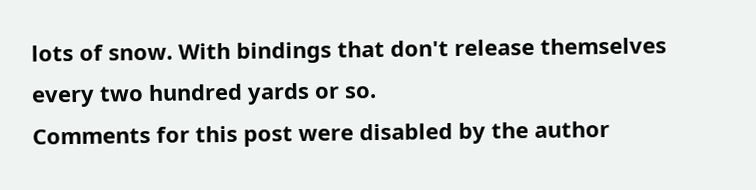lots of snow. With bindings that don't release themselves every two hundred yards or so.
Comments for this post were disabled by the author